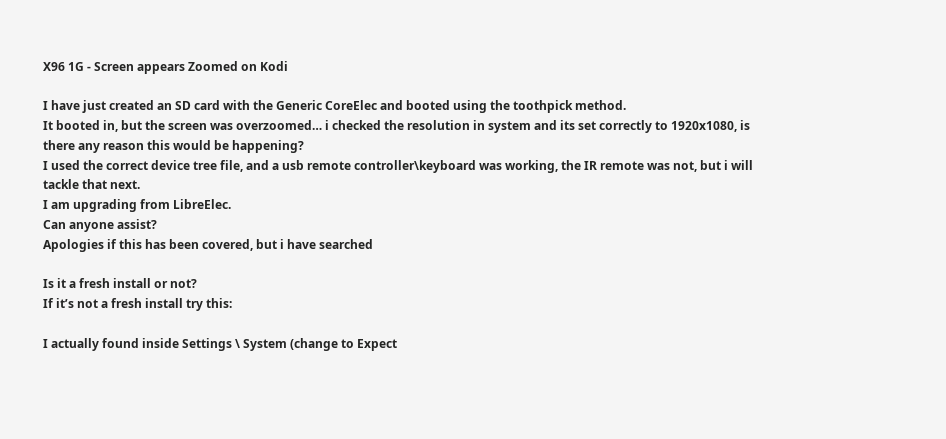X96 1G - Screen appears Zoomed on Kodi

I have just created an SD card with the Generic CoreElec and booted using the toothpick method.
It booted in, but the screen was overzoomed… i checked the resolution in system and its set correctly to 1920x1080, is there any reason this would be happening?
I used the correct device tree file, and a usb remote controller\keyboard was working, the IR remote was not, but i will tackle that next.
I am upgrading from LibreElec.
Can anyone assist?
Apologies if this has been covered, but i have searched

Is it a fresh install or not?
If it’s not a fresh install try this:

I actually found inside Settings \ System (change to Expect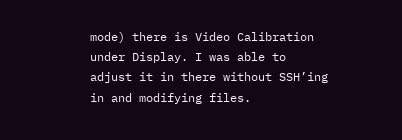mode) there is Video Calibration under Display. I was able to adjust it in there without SSH’ing in and modifying files.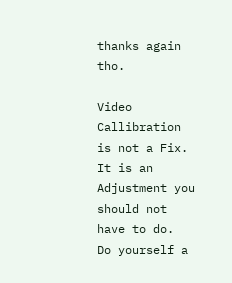thanks again tho.

Video Callibration is not a Fix.
It is an Adjustment you should not have to do.
Do yourself a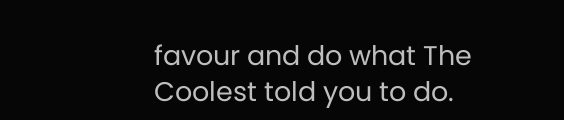favour and do what The Coolest told you to do.